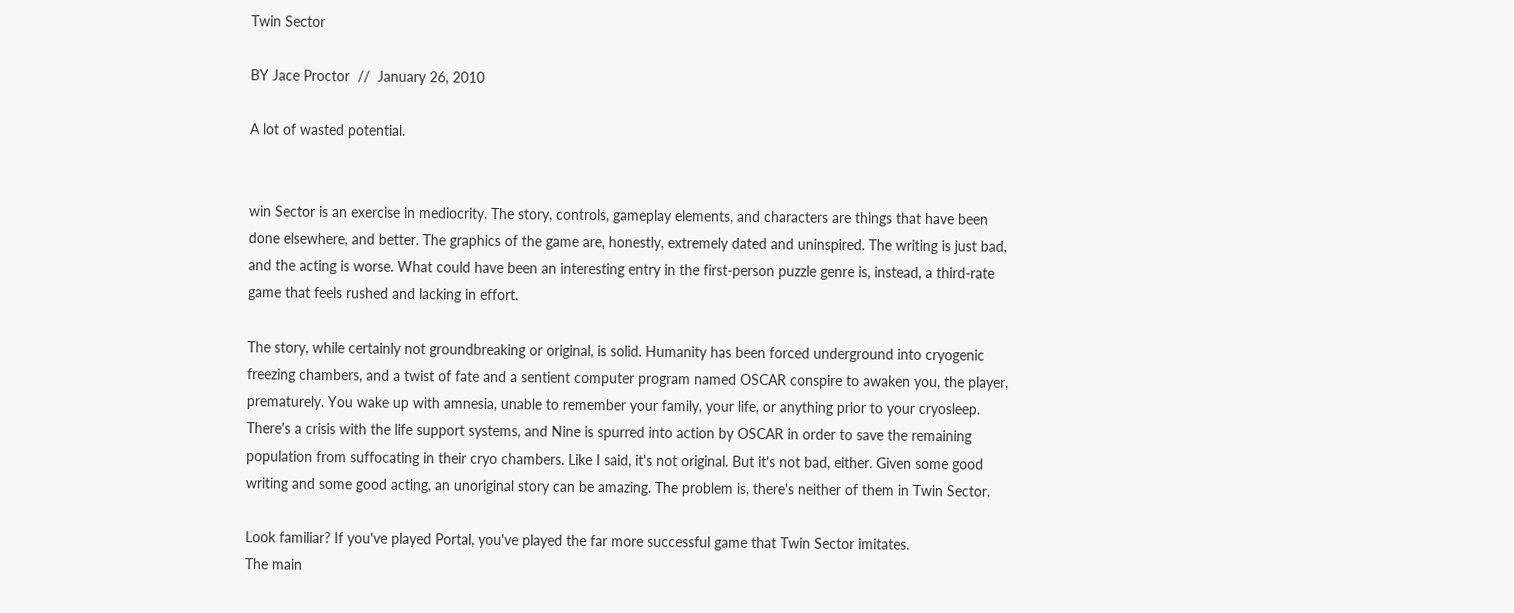Twin Sector

BY Jace Proctor  //  January 26, 2010

A lot of wasted potential.


win Sector is an exercise in mediocrity. The story, controls, gameplay elements, and characters are things that have been done elsewhere, and better. The graphics of the game are, honestly, extremely dated and uninspired. The writing is just bad, and the acting is worse. What could have been an interesting entry in the first-person puzzle genre is, instead, a third-rate game that feels rushed and lacking in effort.

The story, while certainly not groundbreaking or original, is solid. Humanity has been forced underground into cryogenic freezing chambers, and a twist of fate and a sentient computer program named OSCAR conspire to awaken you, the player, prematurely. You wake up with amnesia, unable to remember your family, your life, or anything prior to your cryosleep. There's a crisis with the life support systems, and Nine is spurred into action by OSCAR in order to save the remaining population from suffocating in their cryo chambers. Like I said, it's not original. But it's not bad, either. Given some good writing and some good acting, an unoriginal story can be amazing. The problem is, there's neither of them in Twin Sector.

Look familiar? If you've played Portal, you've played the far more successful game that Twin Sector imitates.
The main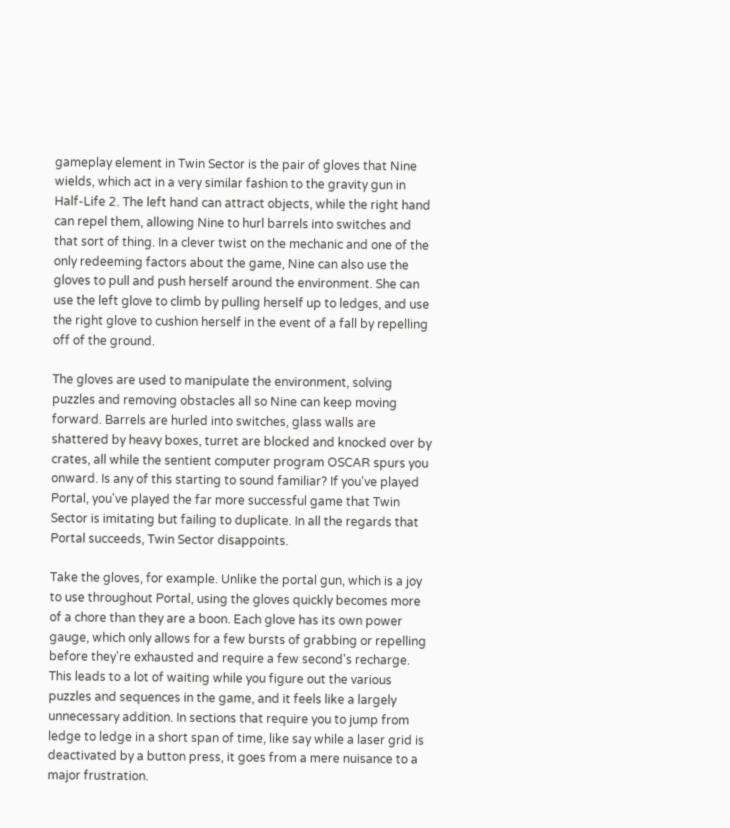gameplay element in Twin Sector is the pair of gloves that Nine wields, which act in a very similar fashion to the gravity gun in Half-Life 2. The left hand can attract objects, while the right hand can repel them, allowing Nine to hurl barrels into switches and that sort of thing. In a clever twist on the mechanic and one of the only redeeming factors about the game, Nine can also use the gloves to pull and push herself around the environment. She can use the left glove to climb by pulling herself up to ledges, and use the right glove to cushion herself in the event of a fall by repelling off of the ground.

The gloves are used to manipulate the environment, solving puzzles and removing obstacles all so Nine can keep moving forward. Barrels are hurled into switches, glass walls are shattered by heavy boxes, turret are blocked and knocked over by crates, all while the sentient computer program OSCAR spurs you onward. Is any of this starting to sound familiar? If you've played Portal, you've played the far more successful game that Twin Sector is imitating but failing to duplicate. In all the regards that Portal succeeds, Twin Sector disappoints.

Take the gloves, for example. Unlike the portal gun, which is a joy to use throughout Portal, using the gloves quickly becomes more of a chore than they are a boon. Each glove has its own power gauge, which only allows for a few bursts of grabbing or repelling before they're exhausted and require a few second's recharge. This leads to a lot of waiting while you figure out the various puzzles and sequences in the game, and it feels like a largely unnecessary addition. In sections that require you to jump from ledge to ledge in a short span of time, like say while a laser grid is deactivated by a button press, it goes from a mere nuisance to a major frustration.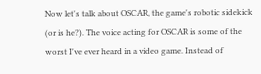Now let's talk about OSCAR, the game's robotic sidekick (or is he?). The voice acting for OSCAR is some of the worst I've ever heard in a video game. Instead of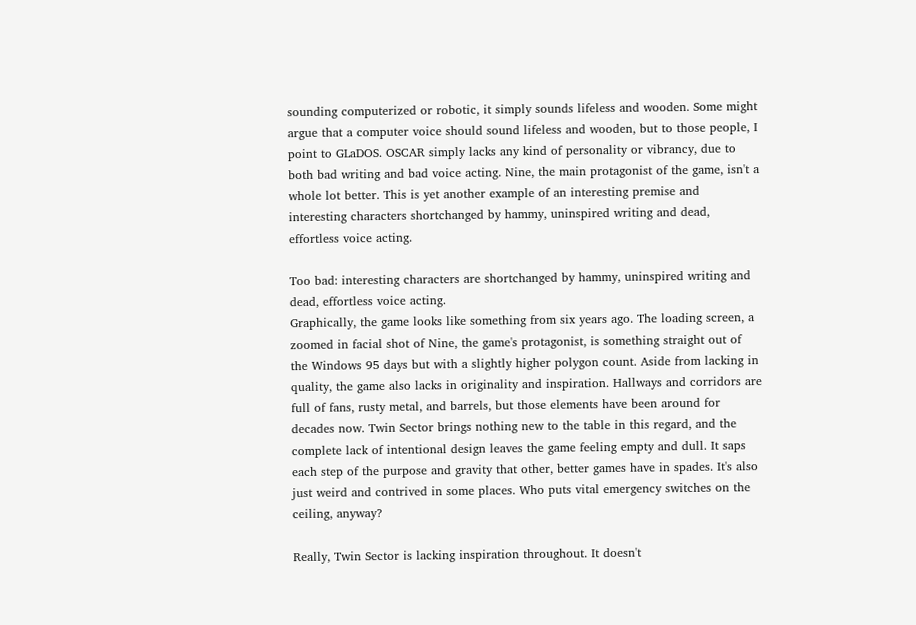sounding computerized or robotic, it simply sounds lifeless and wooden. Some might argue that a computer voice should sound lifeless and wooden, but to those people, I point to GLaDOS. OSCAR simply lacks any kind of personality or vibrancy, due to both bad writing and bad voice acting. Nine, the main protagonist of the game, isn't a whole lot better. This is yet another example of an interesting premise and interesting characters shortchanged by hammy, uninspired writing and dead, effortless voice acting.

Too bad: interesting characters are shortchanged by hammy, uninspired writing and dead, effortless voice acting.
Graphically, the game looks like something from six years ago. The loading screen, a zoomed in facial shot of Nine, the game's protagonist, is something straight out of the Windows 95 days but with a slightly higher polygon count. Aside from lacking in quality, the game also lacks in originality and inspiration. Hallways and corridors are full of fans, rusty metal, and barrels, but those elements have been around for decades now. Twin Sector brings nothing new to the table in this regard, and the complete lack of intentional design leaves the game feeling empty and dull. It saps each step of the purpose and gravity that other, better games have in spades. It's also just weird and contrived in some places. Who puts vital emergency switches on the ceiling, anyway?

Really, Twin Sector is lacking inspiration throughout. It doesn't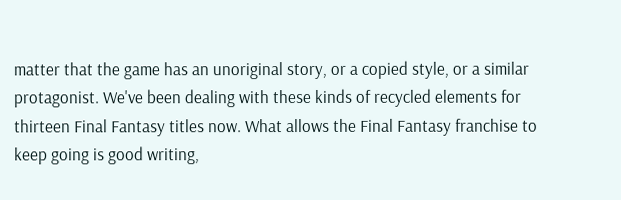matter that the game has an unoriginal story, or a copied style, or a similar protagonist. We've been dealing with these kinds of recycled elements for thirteen Final Fantasy titles now. What allows the Final Fantasy franchise to keep going is good writing,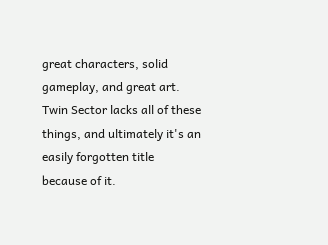great characters, solid gameplay, and great art. Twin Sector lacks all of these things, and ultimately it's an easily forgotten title because of it.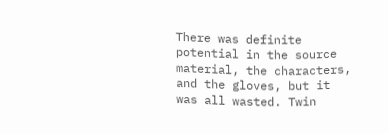There was definite potential in the source material, the characters, and the gloves, but it was all wasted. Twin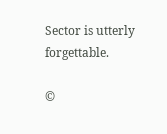Sector is utterly forgettable.

©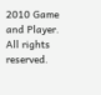2010 Game and Player. All rights reserved.